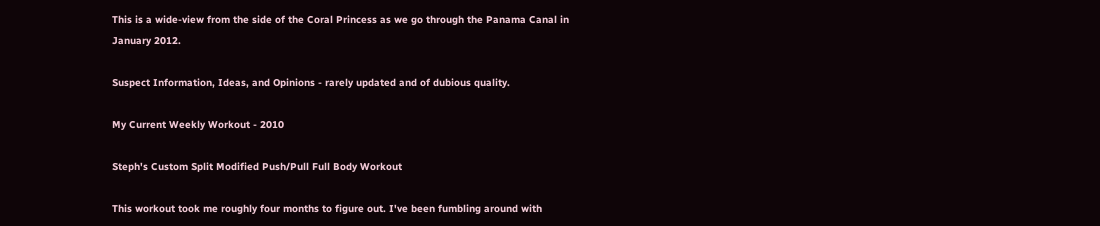This is a wide-view from the side of the Coral Princess as we go through the Panama Canal in January 2012.

Suspect Information, Ideas, and Opinions - rarely updated and of dubious quality.

My Current Weekly Workout - 2010

Steph's Custom Split Modified Push/Pull Full Body Workout

This workout took me roughly four months to figure out. I've been fumbling around with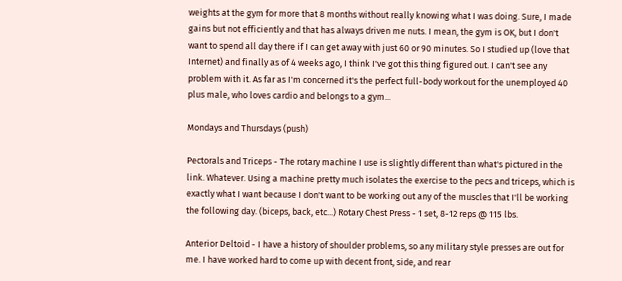weights at the gym for more that 8 months without really knowing what I was doing. Sure, I made gains but not efficiently and that has always driven me nuts. I mean, the gym is OK, but I don't want to spend all day there if I can get away with just 60 or 90 minutes. So I studied up (love that Internet) and finally as of 4 weeks ago, I think I've got this thing figured out. I can't see any problem with it. As far as I'm concerned it's the perfect full-body workout for the unemployed 40 plus male, who loves cardio and belongs to a gym...

Mondays and Thursdays (push)

Pectorals and Triceps - The rotary machine I use is slightly different than what's pictured in the link. Whatever. Using a machine pretty much isolates the exercise to the pecs and triceps, which is exactly what I want because I don't want to be working out any of the muscles that I'll be working the following day. (biceps, back, etc...) Rotary Chest Press - 1 set, 8-12 reps @ 115 lbs.

Anterior Deltoid - I have a history of shoulder problems, so any military style presses are out for me. I have worked hard to come up with decent front, side, and rear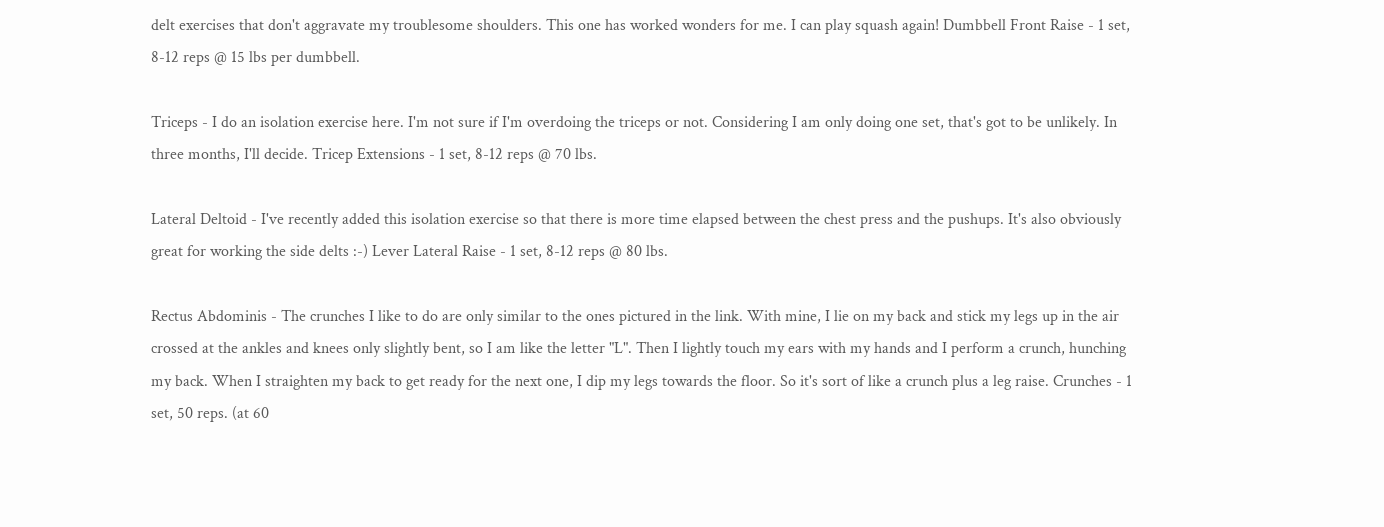delt exercises that don't aggravate my troublesome shoulders. This one has worked wonders for me. I can play squash again! Dumbbell Front Raise - 1 set, 8-12 reps @ 15 lbs per dumbbell.

Triceps - I do an isolation exercise here. I'm not sure if I'm overdoing the triceps or not. Considering I am only doing one set, that's got to be unlikely. In three months, I'll decide. Tricep Extensions - 1 set, 8-12 reps @ 70 lbs.

Lateral Deltoid - I've recently added this isolation exercise so that there is more time elapsed between the chest press and the pushups. It's also obviously great for working the side delts :-) Lever Lateral Raise - 1 set, 8-12 reps @ 80 lbs.

Rectus Abdominis - The crunches I like to do are only similar to the ones pictured in the link. With mine, I lie on my back and stick my legs up in the air crossed at the ankles and knees only slightly bent, so I am like the letter "L". Then I lightly touch my ears with my hands and I perform a crunch, hunching my back. When I straighten my back to get ready for the next one, I dip my legs towards the floor. So it's sort of like a crunch plus a leg raise. Crunches - 1 set, 50 reps. (at 60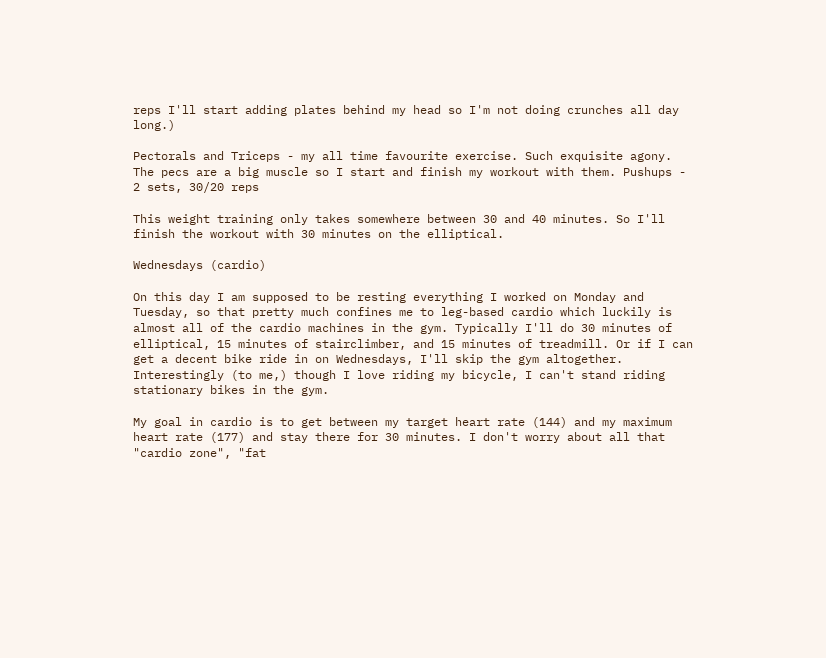reps I'll start adding plates behind my head so I'm not doing crunches all day long.)

Pectorals and Triceps - my all time favourite exercise. Such exquisite agony. The pecs are a big muscle so I start and finish my workout with them. Pushups - 2 sets, 30/20 reps

This weight training only takes somewhere between 30 and 40 minutes. So I'll finish the workout with 30 minutes on the elliptical.

Wednesdays (cardio)

On this day I am supposed to be resting everything I worked on Monday and Tuesday, so that pretty much confines me to leg-based cardio which luckily is almost all of the cardio machines in the gym. Typically I'll do 30 minutes of elliptical, 15 minutes of stairclimber, and 15 minutes of treadmill. Or if I can get a decent bike ride in on Wednesdays, I'll skip the gym altogether. Interestingly (to me,) though I love riding my bicycle, I can't stand riding stationary bikes in the gym.

My goal in cardio is to get between my target heart rate (144) and my maximum heart rate (177) and stay there for 30 minutes. I don't worry about all that "cardio zone", "fat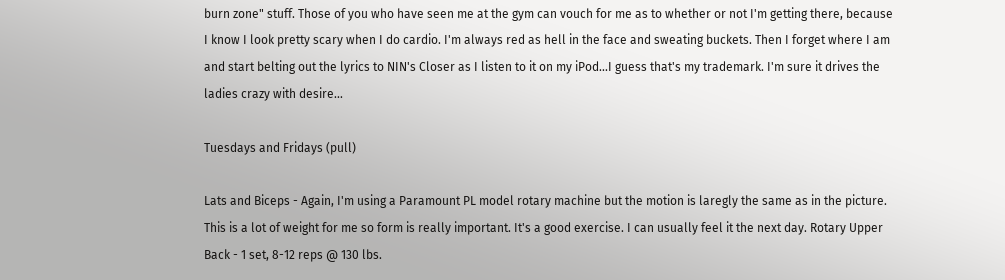burn zone" stuff. Those of you who have seen me at the gym can vouch for me as to whether or not I'm getting there, because I know I look pretty scary when I do cardio. I'm always red as hell in the face and sweating buckets. Then I forget where I am and start belting out the lyrics to NIN's Closer as I listen to it on my iPod...I guess that's my trademark. I'm sure it drives the ladies crazy with desire...

Tuesdays and Fridays (pull)

Lats and Biceps - Again, I'm using a Paramount PL model rotary machine but the motion is laregly the same as in the picture. This is a lot of weight for me so form is really important. It's a good exercise. I can usually feel it the next day. Rotary Upper Back - 1 set, 8-12 reps @ 130 lbs.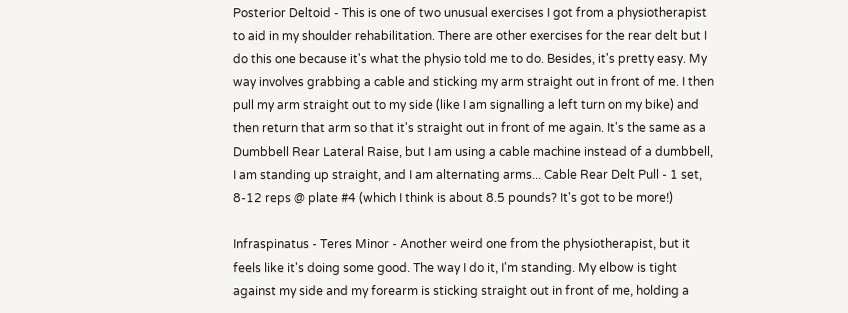Posterior Deltoid - This is one of two unusual exercises I got from a physiotherapist to aid in my shoulder rehabilitation. There are other exercises for the rear delt but I do this one because it's what the physio told me to do. Besides, it's pretty easy. My way involves grabbing a cable and sticking my arm straight out in front of me. I then pull my arm straight out to my side (like I am signalling a left turn on my bike) and then return that arm so that it's straight out in front of me again. It's the same as a Dumbbell Rear Lateral Raise, but I am using a cable machine instead of a dumbbell, I am standing up straight, and I am alternating arms... Cable Rear Delt Pull - 1 set, 8-12 reps @ plate #4 (which I think is about 8.5 pounds? It's got to be more!)

Infraspinatus - Teres Minor - Another weird one from the physiotherapist, but it feels like it's doing some good. The way I do it, I'm standing. My elbow is tight against my side and my forearm is sticking straight out in front of me, holding a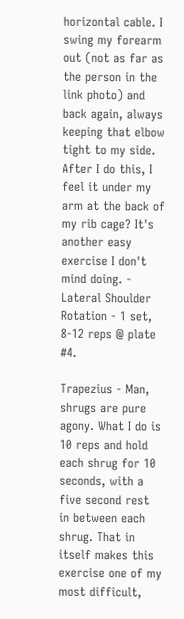horizontal cable. I swing my forearm out (not as far as the person in the link photo) and back again, always keeping that elbow tight to my side. After I do this, I feel it under my arm at the back of my rib cage? It's another easy exercise I don't mind doing. - Lateral Shoulder Rotation - 1 set, 8-12 reps @ plate #4.

Trapezius - Man, shrugs are pure agony. What I do is 10 reps and hold each shrug for 10 seconds, with a five second rest in between each shrug. That in itself makes this exercise one of my most difficult,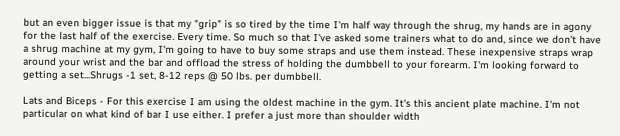but an even bigger issue is that my "grip" is so tired by the time I'm half way through the shrug, my hands are in agony for the last half of the exercise. Every time. So much so that I've asked some trainers what to do and, since we don't have a shrug machine at my gym, I'm going to have to buy some straps and use them instead. These inexpensive straps wrap around your wrist and the bar and offload the stress of holding the dumbbell to your forearm. I'm looking forward to getting a set...Shrugs -1 set, 8-12 reps @ 50 lbs. per dumbbell.

Lats and Biceps - For this exercise I am using the oldest machine in the gym. It's this ancient plate machine. I'm not particular on what kind of bar I use either. I prefer a just more than shoulder width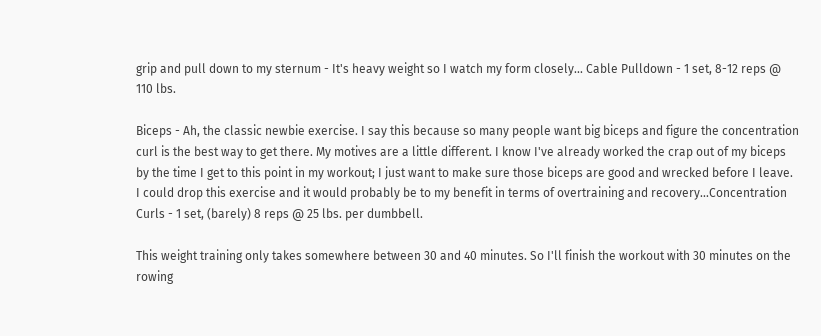grip and pull down to my sternum - It's heavy weight so I watch my form closely... Cable Pulldown - 1 set, 8-12 reps @ 110 lbs.

Biceps - Ah, the classic newbie exercise. I say this because so many people want big biceps and figure the concentration curl is the best way to get there. My motives are a little different. I know I've already worked the crap out of my biceps by the time I get to this point in my workout; I just want to make sure those biceps are good and wrecked before I leave. I could drop this exercise and it would probably be to my benefit in terms of overtraining and recovery...Concentration Curls - 1 set, (barely) 8 reps @ 25 lbs. per dumbbell.

This weight training only takes somewhere between 30 and 40 minutes. So I'll finish the workout with 30 minutes on the rowing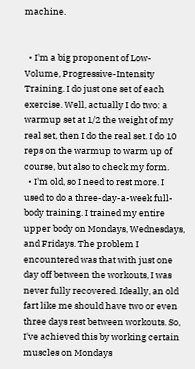machine.


  • I'm a big proponent of Low-Volume, Progressive-Intensity Training. I do just one set of each exercise. Well, actually I do two: a warmup set at 1/2 the weight of my real set, then I do the real set. I do 10 reps on the warmup to warm up of course, but also to check my form.
  • I'm old, so I need to rest more. I used to do a three-day-a-week full-body training. I trained my entire upper body on Mondays, Wednesdays, and Fridays. The problem I encountered was that with just one day off between the workouts, I was never fully recovered. Ideally, an old fart like me should have two or even three days rest between workouts. So, I've achieved this by working certain muscles on Mondays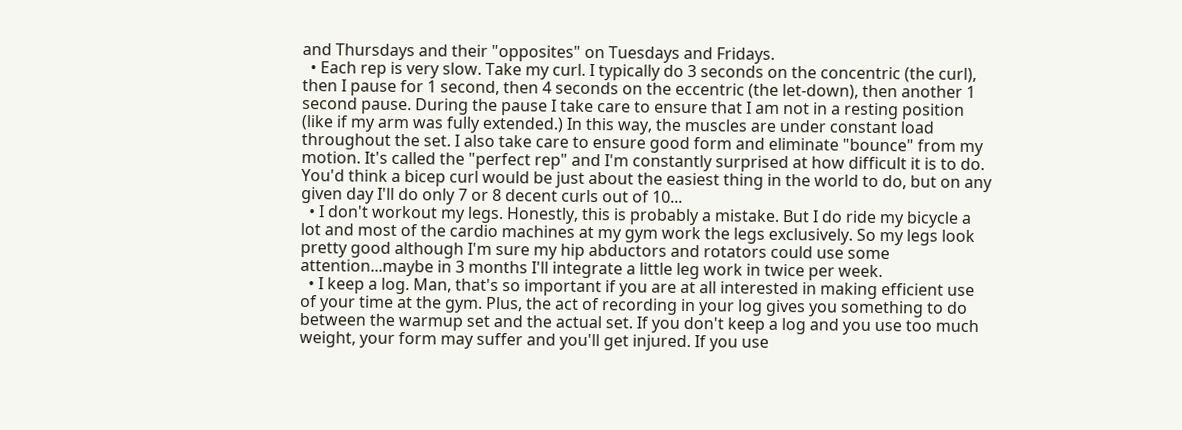and Thursdays and their "opposites" on Tuesdays and Fridays.
  • Each rep is very slow. Take my curl. I typically do 3 seconds on the concentric (the curl), then I pause for 1 second, then 4 seconds on the eccentric (the let-down), then another 1 second pause. During the pause I take care to ensure that I am not in a resting position (like if my arm was fully extended.) In this way, the muscles are under constant load throughout the set. I also take care to ensure good form and eliminate "bounce" from my motion. It's called the "perfect rep" and I'm constantly surprised at how difficult it is to do. You'd think a bicep curl would be just about the easiest thing in the world to do, but on any given day I'll do only 7 or 8 decent curls out of 10...
  • I don't workout my legs. Honestly, this is probably a mistake. But I do ride my bicycle a lot and most of the cardio machines at my gym work the legs exclusively. So my legs look pretty good although I'm sure my hip abductors and rotators could use some attention...maybe in 3 months I'll integrate a little leg work in twice per week.
  • I keep a log. Man, that's so important if you are at all interested in making efficient use of your time at the gym. Plus, the act of recording in your log gives you something to do between the warmup set and the actual set. If you don't keep a log and you use too much weight, your form may suffer and you'll get injured. If you use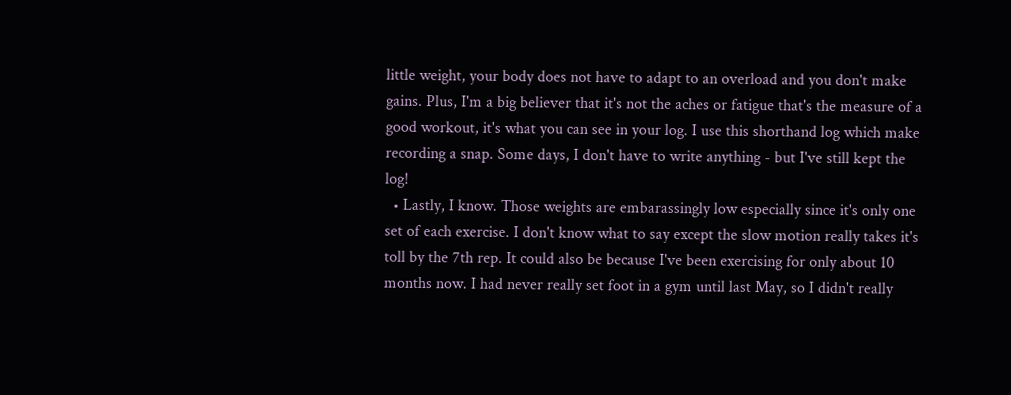little weight, your body does not have to adapt to an overload and you don't make gains. Plus, I'm a big believer that it's not the aches or fatigue that's the measure of a good workout, it's what you can see in your log. I use this shorthand log which make recording a snap. Some days, I don't have to write anything - but I've still kept the log!
  • Lastly, I know. Those weights are embarassingly low especially since it's only one set of each exercise. I don't know what to say except the slow motion really takes it's toll by the 7th rep. It could also be because I've been exercising for only about 10 months now. I had never really set foot in a gym until last May, so I didn't really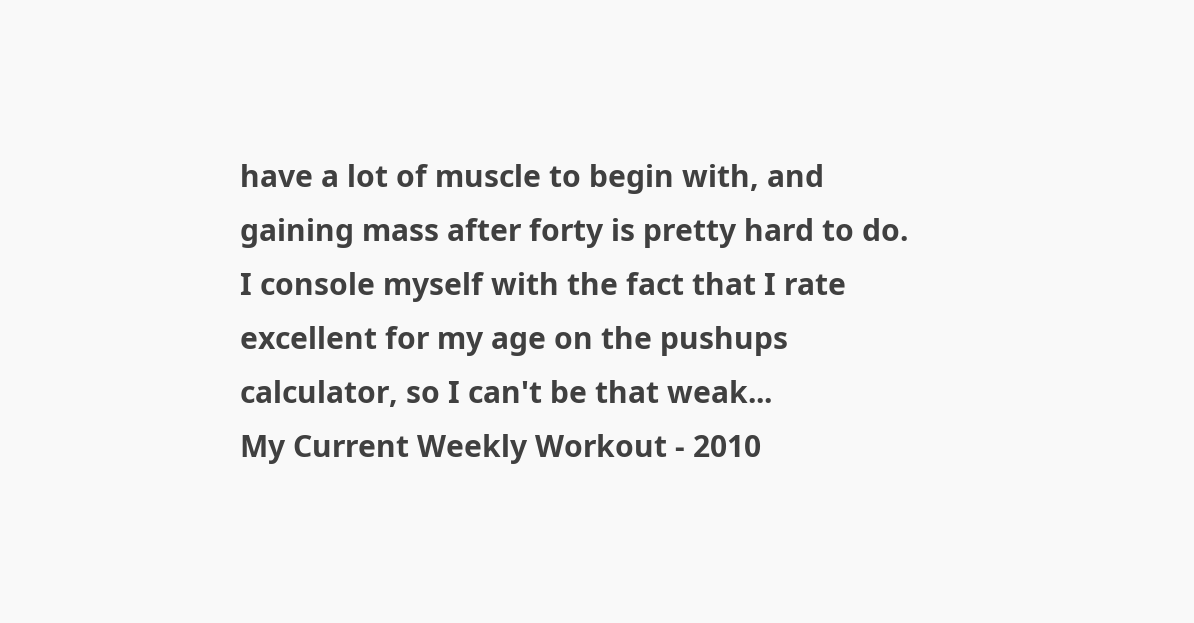have a lot of muscle to begin with, and gaining mass after forty is pretty hard to do. I console myself with the fact that I rate excellent for my age on the pushups calculator, so I can't be that weak...
My Current Weekly Workout - 2010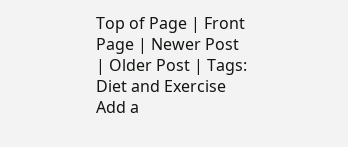Top of Page | Front Page | Newer Post | Older Post | Tags: Diet and Exercise
Add a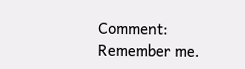Comment:
Remember me.